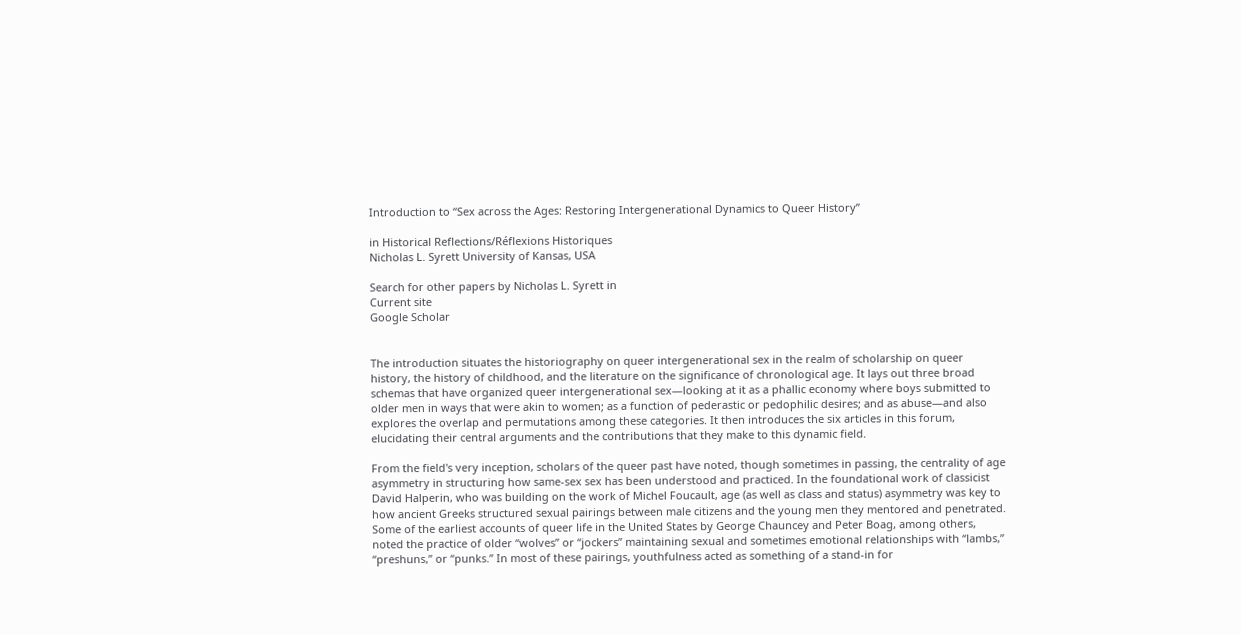Introduction to “Sex across the Ages: Restoring Intergenerational Dynamics to Queer History”

in Historical Reflections/Réflexions Historiques
Nicholas L. Syrett University of Kansas, USA

Search for other papers by Nicholas L. Syrett in
Current site
Google Scholar


The introduction situates the historiography on queer intergenerational sex in the realm of scholarship on queer history, the history of childhood, and the literature on the significance of chronological age. It lays out three broad schemas that have organized queer intergenerational sex—looking at it as a phallic economy where boys submitted to older men in ways that were akin to women; as a function of pederastic or pedophilic desires; and as abuse—and also explores the overlap and permutations among these categories. It then introduces the six articles in this forum, elucidating their central arguments and the contributions that they make to this dynamic field.

From the field's very inception, scholars of the queer past have noted, though sometimes in passing, the centrality of age asymmetry in structuring how same-sex sex has been understood and practiced. In the foundational work of classicist David Halperin, who was building on the work of Michel Foucault, age (as well as class and status) asymmetry was key to how ancient Greeks structured sexual pairings between male citizens and the young men they mentored and penetrated. Some of the earliest accounts of queer life in the United States by George Chauncey and Peter Boag, among others, noted the practice of older “wolves” or “jockers” maintaining sexual and sometimes emotional relationships with “lambs,” “preshuns,” or “punks.” In most of these pairings, youthfulness acted as something of a stand-in for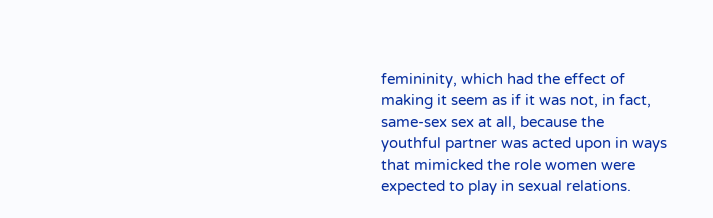femininity, which had the effect of making it seem as if it was not, in fact, same-sex sex at all, because the youthful partner was acted upon in ways that mimicked the role women were expected to play in sexual relations.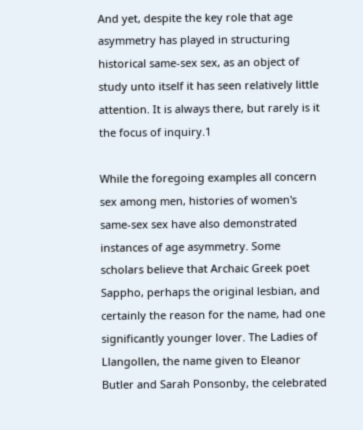And yet, despite the key role that age asymmetry has played in structuring historical same-sex sex, as an object of study unto itself it has seen relatively little attention. It is always there, but rarely is it the focus of inquiry.1

While the foregoing examples all concern sex among men, histories of women's same-sex sex have also demonstrated instances of age asymmetry. Some scholars believe that Archaic Greek poet Sappho, perhaps the original lesbian, and certainly the reason for the name, had one significantly younger lover. The Ladies of Llangollen, the name given to Eleanor Butler and Sarah Ponsonby, the celebrated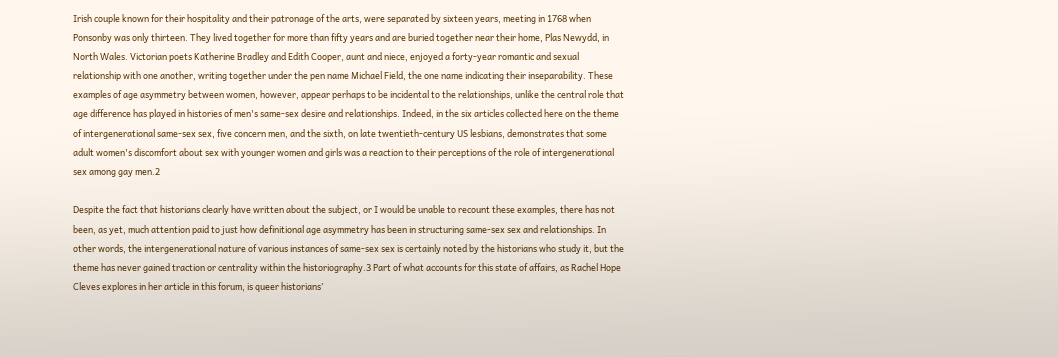Irish couple known for their hospitality and their patronage of the arts, were separated by sixteen years, meeting in 1768 when Ponsonby was only thirteen. They lived together for more than fifty years and are buried together near their home, Plas Newydd, in North Wales. Victorian poets Katherine Bradley and Edith Cooper, aunt and niece, enjoyed a forty-year romantic and sexual relationship with one another, writing together under the pen name Michael Field, the one name indicating their inseparability. These examples of age asymmetry between women, however, appear perhaps to be incidental to the relationships, unlike the central role that age difference has played in histories of men's same-sex desire and relationships. Indeed, in the six articles collected here on the theme of intergenerational same-sex sex, five concern men, and the sixth, on late twentieth-century US lesbians, demonstrates that some adult women's discomfort about sex with younger women and girls was a reaction to their perceptions of the role of intergenerational sex among gay men.2

Despite the fact that historians clearly have written about the subject, or I would be unable to recount these examples, there has not been, as yet, much attention paid to just how definitional age asymmetry has been in structuring same-sex sex and relationships. In other words, the intergenerational nature of various instances of same-sex sex is certainly noted by the historians who study it, but the theme has never gained traction or centrality within the historiography.3 Part of what accounts for this state of affairs, as Rachel Hope Cleves explores in her article in this forum, is queer historians’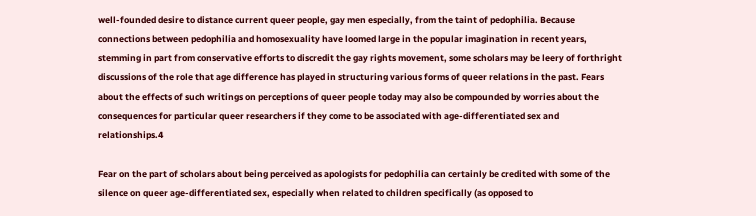well-founded desire to distance current queer people, gay men especially, from the taint of pedophilia. Because connections between pedophilia and homosexuality have loomed large in the popular imagination in recent years, stemming in part from conservative efforts to discredit the gay rights movement, some scholars may be leery of forthright discussions of the role that age difference has played in structuring various forms of queer relations in the past. Fears about the effects of such writings on perceptions of queer people today may also be compounded by worries about the consequences for particular queer researchers if they come to be associated with age-differentiated sex and relationships.4

Fear on the part of scholars about being perceived as apologists for pedophilia can certainly be credited with some of the silence on queer age-differentiated sex, especially when related to children specifically (as opposed to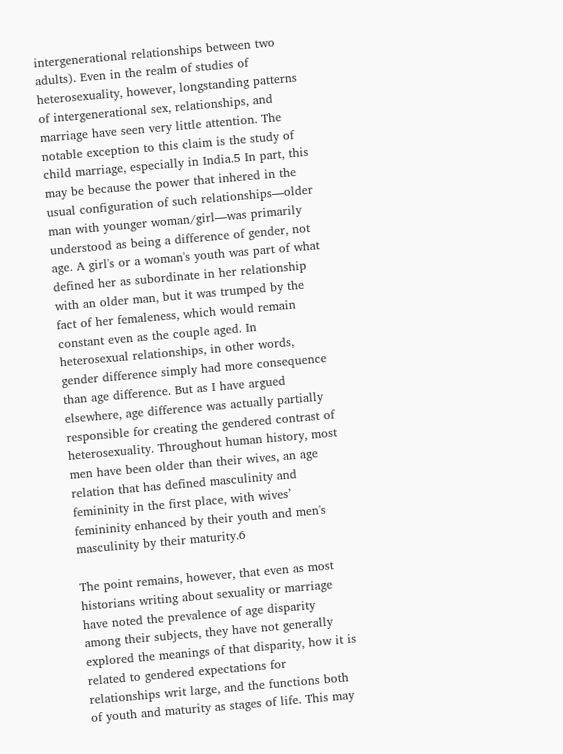intergenerational relationships between two adults). Even in the realm of studies of heterosexuality, however, longstanding patterns of intergenerational sex, relationships, and marriage have seen very little attention. The notable exception to this claim is the study of child marriage, especially in India.5 In part, this may be because the power that inhered in the usual configuration of such relationships—older man with younger woman/girl—was primarily understood as being a difference of gender, not age. A girl's or a woman's youth was part of what defined her as subordinate in her relationship with an older man, but it was trumped by the fact of her femaleness, which would remain constant even as the couple aged. In heterosexual relationships, in other words, gender difference simply had more consequence than age difference. But as I have argued elsewhere, age difference was actually partially responsible for creating the gendered contrast of heterosexuality. Throughout human history, most men have been older than their wives, an age relation that has defined masculinity and femininity in the first place, with wives’ femininity enhanced by their youth and men's masculinity by their maturity.6

The point remains, however, that even as most historians writing about sexuality or marriage have noted the prevalence of age disparity among their subjects, they have not generally explored the meanings of that disparity, how it is related to gendered expectations for relationships writ large, and the functions both of youth and maturity as stages of life. This may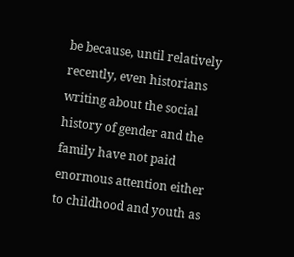be because, until relatively recently, even historians writing about the social history of gender and the family have not paid enormous attention either to childhood and youth as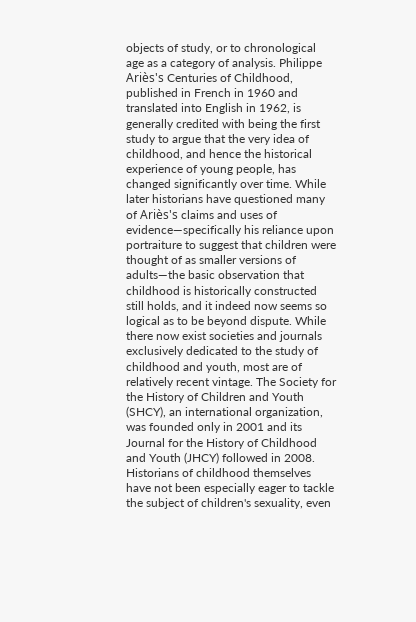objects of study, or to chronological age as a category of analysis. Philippe Ariès's Centuries of Childhood, published in French in 1960 and translated into English in 1962, is generally credited with being the first study to argue that the very idea of childhood, and hence the historical experience of young people, has changed significantly over time. While later historians have questioned many of Ariès's claims and uses of evidence—specifically his reliance upon portraiture to suggest that children were thought of as smaller versions of adults—the basic observation that childhood is historically constructed still holds, and it indeed now seems so logical as to be beyond dispute. While there now exist societies and journals exclusively dedicated to the study of childhood and youth, most are of relatively recent vintage. The Society for the History of Children and Youth (SHCY), an international organization, was founded only in 2001 and its Journal for the History of Childhood and Youth (JHCY) followed in 2008. Historians of childhood themselves have not been especially eager to tackle the subject of children's sexuality, even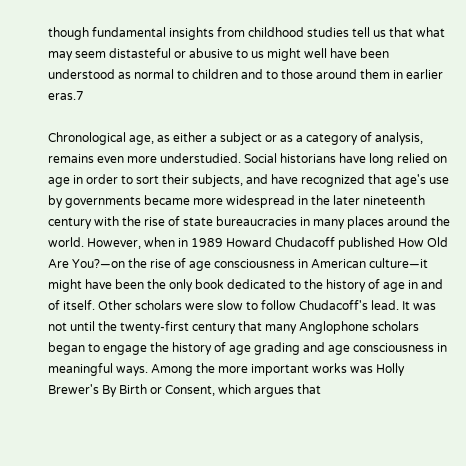though fundamental insights from childhood studies tell us that what may seem distasteful or abusive to us might well have been understood as normal to children and to those around them in earlier eras.7

Chronological age, as either a subject or as a category of analysis, remains even more understudied. Social historians have long relied on age in order to sort their subjects, and have recognized that age's use by governments became more widespread in the later nineteenth century with the rise of state bureaucracies in many places around the world. However, when in 1989 Howard Chudacoff published How Old Are You?—on the rise of age consciousness in American culture—it might have been the only book dedicated to the history of age in and of itself. Other scholars were slow to follow Chudacoff's lead. It was not until the twenty-first century that many Anglophone scholars began to engage the history of age grading and age consciousness in meaningful ways. Among the more important works was Holly Brewer's By Birth or Consent, which argues that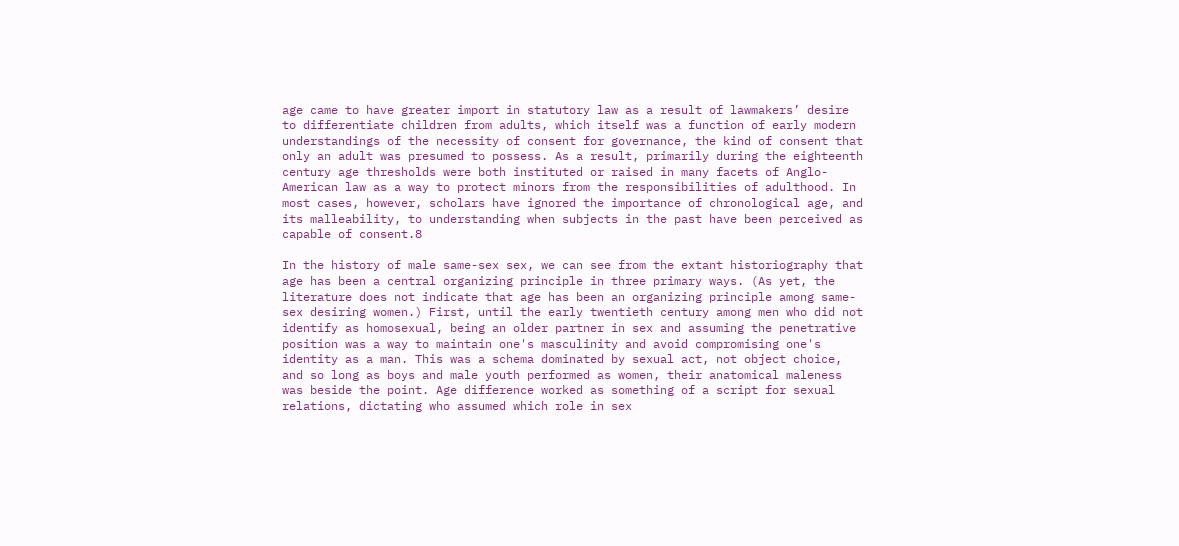age came to have greater import in statutory law as a result of lawmakers’ desire to differentiate children from adults, which itself was a function of early modern understandings of the necessity of consent for governance, the kind of consent that only an adult was presumed to possess. As a result, primarily during the eighteenth century age thresholds were both instituted or raised in many facets of Anglo-American law as a way to protect minors from the responsibilities of adulthood. In most cases, however, scholars have ignored the importance of chronological age, and its malleability, to understanding when subjects in the past have been perceived as capable of consent.8

In the history of male same-sex sex, we can see from the extant historiography that age has been a central organizing principle in three primary ways. (As yet, the literature does not indicate that age has been an organizing principle among same-sex desiring women.) First, until the early twentieth century among men who did not identify as homosexual, being an older partner in sex and assuming the penetrative position was a way to maintain one's masculinity and avoid compromising one's identity as a man. This was a schema dominated by sexual act, not object choice, and so long as boys and male youth performed as women, their anatomical maleness was beside the point. Age difference worked as something of a script for sexual relations, dictating who assumed which role in sex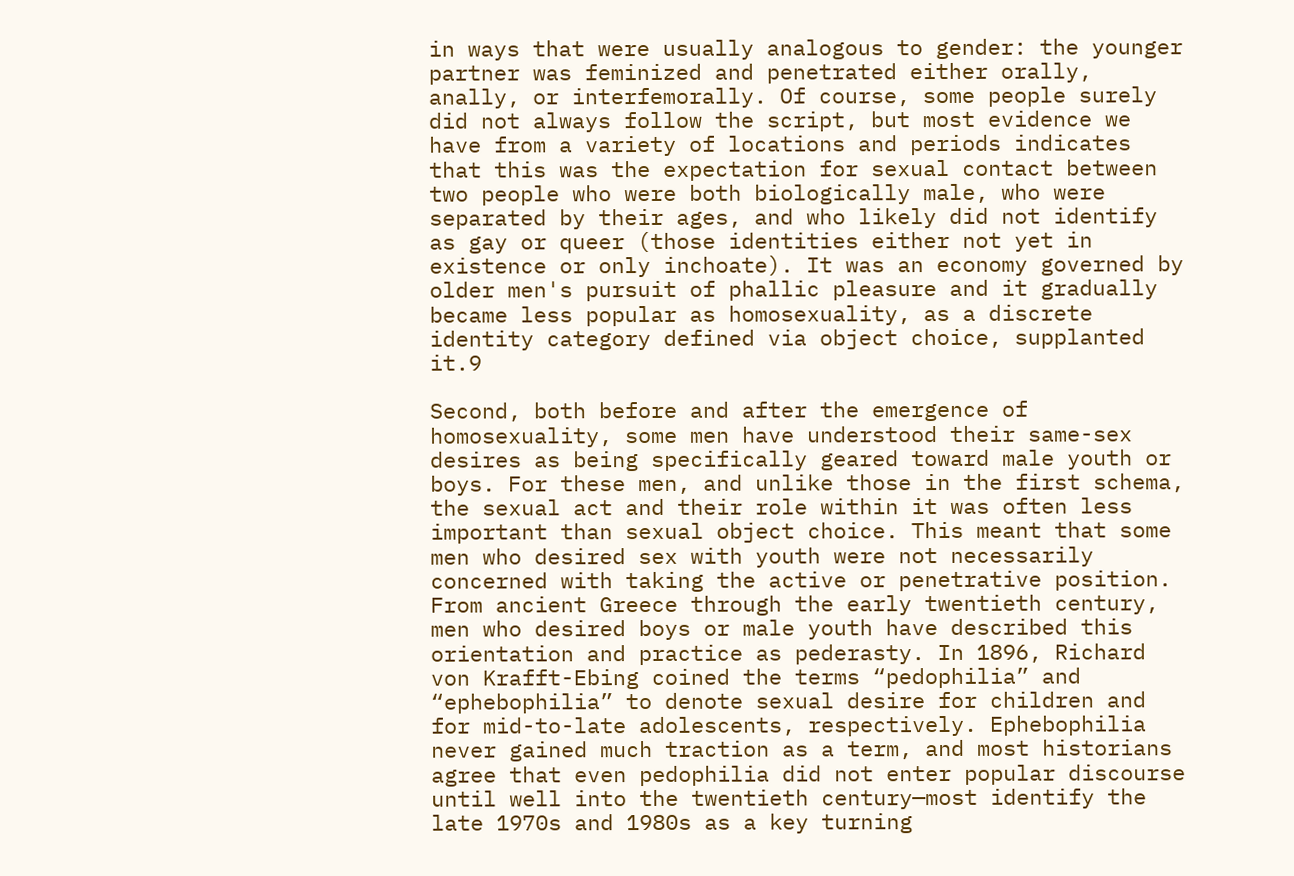in ways that were usually analogous to gender: the younger partner was feminized and penetrated either orally, anally, or interfemorally. Of course, some people surely did not always follow the script, but most evidence we have from a variety of locations and periods indicates that this was the expectation for sexual contact between two people who were both biologically male, who were separated by their ages, and who likely did not identify as gay or queer (those identities either not yet in existence or only inchoate). It was an economy governed by older men's pursuit of phallic pleasure and it gradually became less popular as homosexuality, as a discrete identity category defined via object choice, supplanted it.9

Second, both before and after the emergence of homosexuality, some men have understood their same-sex desires as being specifically geared toward male youth or boys. For these men, and unlike those in the first schema, the sexual act and their role within it was often less important than sexual object choice. This meant that some men who desired sex with youth were not necessarily concerned with taking the active or penetrative position. From ancient Greece through the early twentieth century, men who desired boys or male youth have described this orientation and practice as pederasty. In 1896, Richard von Krafft-Ebing coined the terms “pedophilia” and “ephebophilia” to denote sexual desire for children and for mid-to-late adolescents, respectively. Ephebophilia never gained much traction as a term, and most historians agree that even pedophilia did not enter popular discourse until well into the twentieth century—most identify the late 1970s and 1980s as a key turning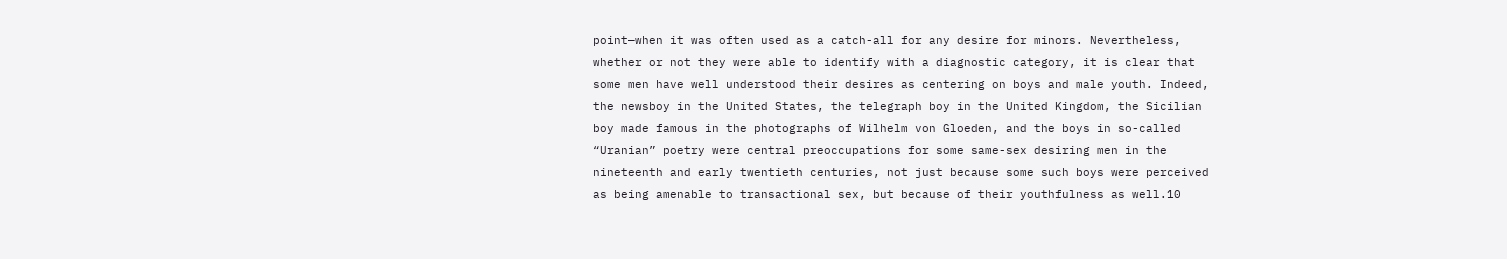point—when it was often used as a catch-all for any desire for minors. Nevertheless, whether or not they were able to identify with a diagnostic category, it is clear that some men have well understood their desires as centering on boys and male youth. Indeed, the newsboy in the United States, the telegraph boy in the United Kingdom, the Sicilian boy made famous in the photographs of Wilhelm von Gloeden, and the boys in so-called “Uranian” poetry were central preoccupations for some same-sex desiring men in the nineteenth and early twentieth centuries, not just because some such boys were perceived as being amenable to transactional sex, but because of their youthfulness as well.10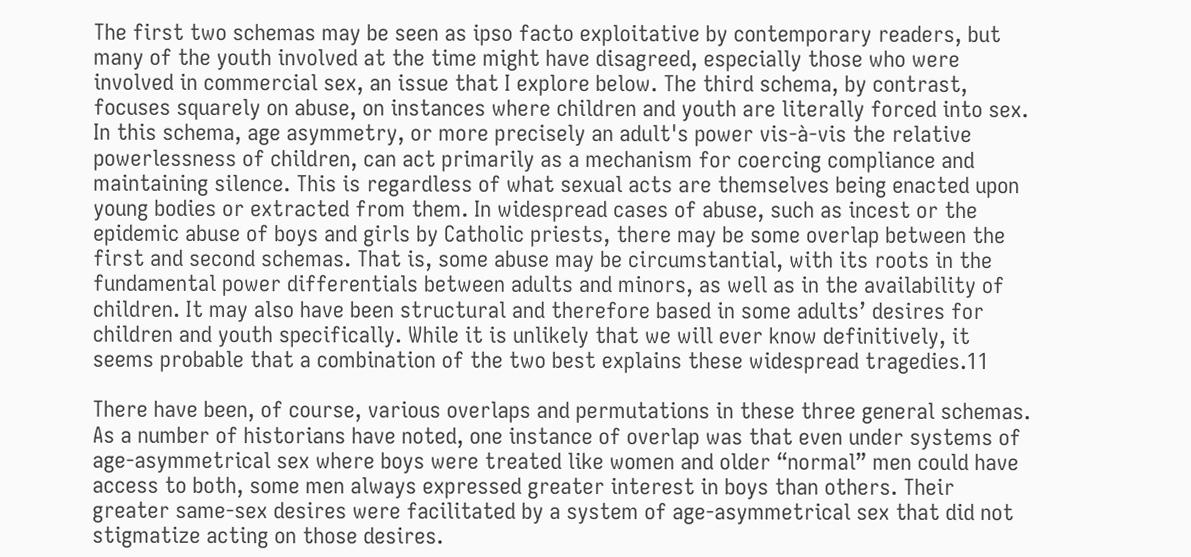The first two schemas may be seen as ipso facto exploitative by contemporary readers, but many of the youth involved at the time might have disagreed, especially those who were involved in commercial sex, an issue that I explore below. The third schema, by contrast, focuses squarely on abuse, on instances where children and youth are literally forced into sex. In this schema, age asymmetry, or more precisely an adult's power vis-à-vis the relative powerlessness of children, can act primarily as a mechanism for coercing compliance and maintaining silence. This is regardless of what sexual acts are themselves being enacted upon young bodies or extracted from them. In widespread cases of abuse, such as incest or the epidemic abuse of boys and girls by Catholic priests, there may be some overlap between the first and second schemas. That is, some abuse may be circumstantial, with its roots in the fundamental power differentials between adults and minors, as well as in the availability of children. It may also have been structural and therefore based in some adults’ desires for children and youth specifically. While it is unlikely that we will ever know definitively, it seems probable that a combination of the two best explains these widespread tragedies.11

There have been, of course, various overlaps and permutations in these three general schemas. As a number of historians have noted, one instance of overlap was that even under systems of age-asymmetrical sex where boys were treated like women and older “normal” men could have access to both, some men always expressed greater interest in boys than others. Their greater same-sex desires were facilitated by a system of age-asymmetrical sex that did not stigmatize acting on those desires.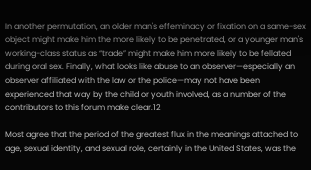In another permutation, an older man's effeminacy or fixation on a same-sex object might make him the more likely to be penetrated, or a younger man's working-class status as “trade” might make him more likely to be fellated during oral sex. Finally, what looks like abuse to an observer—especially an observer affiliated with the law or the police—may not have been experienced that way by the child or youth involved, as a number of the contributors to this forum make clear.12

Most agree that the period of the greatest flux in the meanings attached to age, sexual identity, and sexual role, certainly in the United States, was the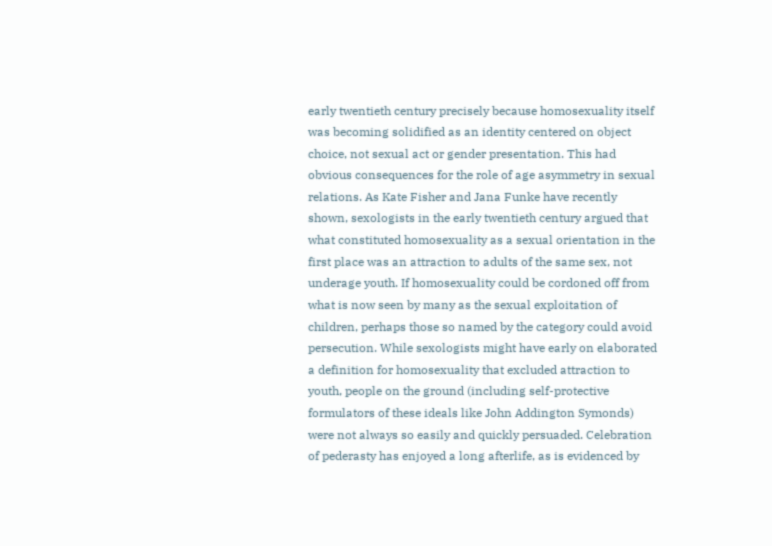early twentieth century precisely because homosexuality itself was becoming solidified as an identity centered on object choice, not sexual act or gender presentation. This had obvious consequences for the role of age asymmetry in sexual relations. As Kate Fisher and Jana Funke have recently shown, sexologists in the early twentieth century argued that what constituted homosexuality as a sexual orientation in the first place was an attraction to adults of the same sex, not underage youth. If homosexuality could be cordoned off from what is now seen by many as the sexual exploitation of children, perhaps those so named by the category could avoid persecution. While sexologists might have early on elaborated a definition for homosexuality that excluded attraction to youth, people on the ground (including self-protective formulators of these ideals like John Addington Symonds) were not always so easily and quickly persuaded. Celebration of pederasty has enjoyed a long afterlife, as is evidenced by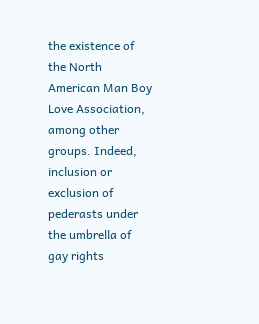the existence of the North American Man Boy Love Association, among other groups. Indeed, inclusion or exclusion of pederasts under the umbrella of gay rights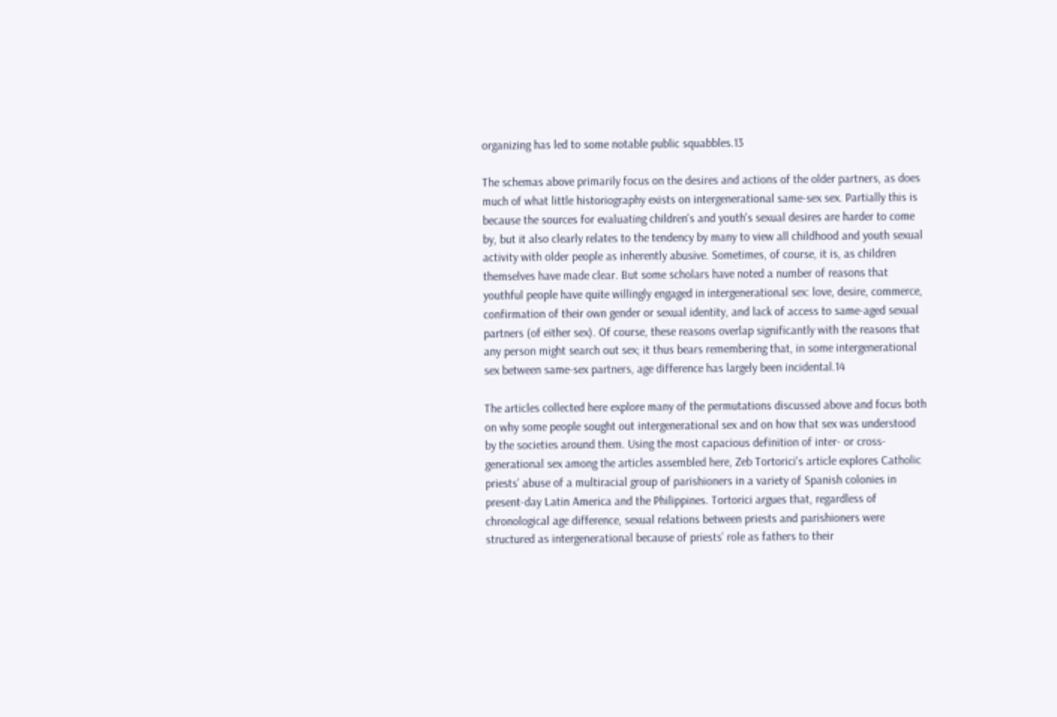organizing has led to some notable public squabbles.13

The schemas above primarily focus on the desires and actions of the older partners, as does much of what little historiography exists on intergenerational same-sex sex. Partially this is because the sources for evaluating children's and youth's sexual desires are harder to come by, but it also clearly relates to the tendency by many to view all childhood and youth sexual activity with older people as inherently abusive. Sometimes, of course, it is, as children themselves have made clear. But some scholars have noted a number of reasons that youthful people have quite willingly engaged in intergenerational sex: love, desire, commerce, confirmation of their own gender or sexual identity, and lack of access to same-aged sexual partners (of either sex). Of course, these reasons overlap significantly with the reasons that any person might search out sex; it thus bears remembering that, in some intergenerational sex between same-sex partners, age difference has largely been incidental.14

The articles collected here explore many of the permutations discussed above and focus both on why some people sought out intergenerational sex and on how that sex was understood by the societies around them. Using the most capacious definition of inter- or cross-generational sex among the articles assembled here, Zeb Tortorici's article explores Catholic priests’ abuse of a multiracial group of parishioners in a variety of Spanish colonies in present-day Latin America and the Philippines. Tortorici argues that, regardless of chronological age difference, sexual relations between priests and parishioners were structured as intergenerational because of priests’ role as fathers to their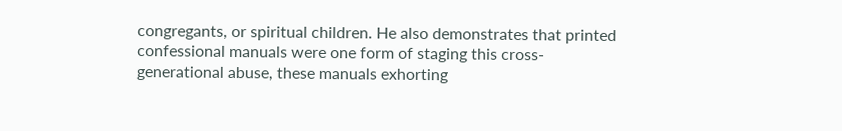congregants, or spiritual children. He also demonstrates that printed confessional manuals were one form of staging this cross-generational abuse, these manuals exhorting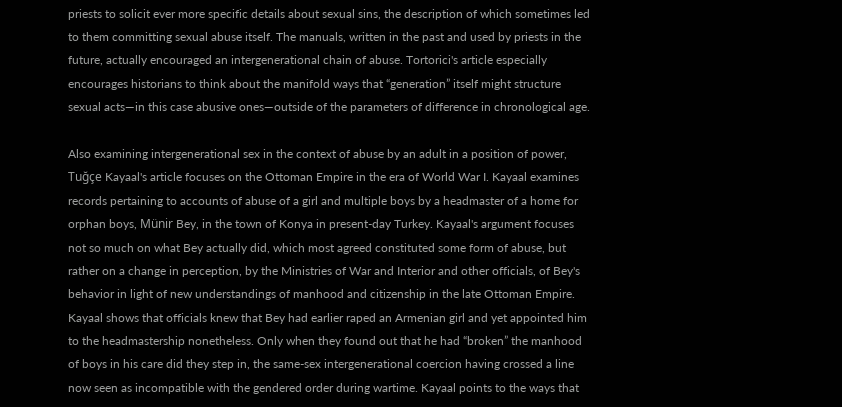priests to solicit ever more specific details about sexual sins, the description of which sometimes led to them committing sexual abuse itself. The manuals, written in the past and used by priests in the future, actually encouraged an intergenerational chain of abuse. Tortorici's article especially encourages historians to think about the manifold ways that “generation” itself might structure sexual acts—in this case abusive ones—outside of the parameters of difference in chronological age.

Also examining intergenerational sex in the context of abuse by an adult in a position of power, Tuğçe Kayaal's article focuses on the Ottoman Empire in the era of World War I. Kayaal examines records pertaining to accounts of abuse of a girl and multiple boys by a headmaster of a home for orphan boys, Münir Bey, in the town of Konya in present-day Turkey. Kayaal's argument focuses not so much on what Bey actually did, which most agreed constituted some form of abuse, but rather on a change in perception, by the Ministries of War and Interior and other officials, of Bey's behavior in light of new understandings of manhood and citizenship in the late Ottoman Empire. Kayaal shows that officials knew that Bey had earlier raped an Armenian girl and yet appointed him to the headmastership nonetheless. Only when they found out that he had “broken” the manhood of boys in his care did they step in, the same-sex intergenerational coercion having crossed a line now seen as incompatible with the gendered order during wartime. Kayaal points to the ways that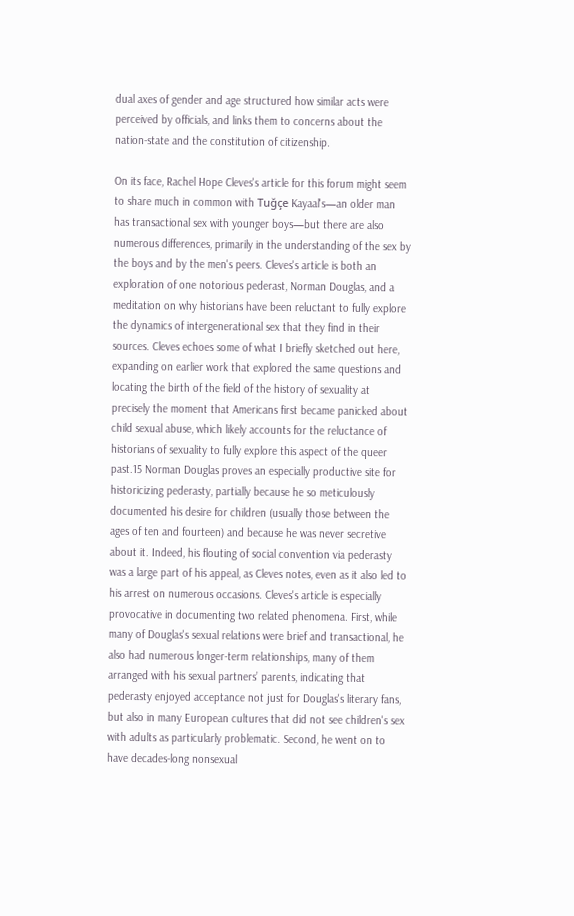dual axes of gender and age structured how similar acts were perceived by officials, and links them to concerns about the nation-state and the constitution of citizenship.

On its face, Rachel Hope Cleves's article for this forum might seem to share much in common with Tuğçe Kayaal's—an older man has transactional sex with younger boys—but there are also numerous differences, primarily in the understanding of the sex by the boys and by the men's peers. Cleves's article is both an exploration of one notorious pederast, Norman Douglas, and a meditation on why historians have been reluctant to fully explore the dynamics of intergenerational sex that they find in their sources. Cleves echoes some of what I briefly sketched out here, expanding on earlier work that explored the same questions and locating the birth of the field of the history of sexuality at precisely the moment that Americans first became panicked about child sexual abuse, which likely accounts for the reluctance of historians of sexuality to fully explore this aspect of the queer past.15 Norman Douglas proves an especially productive site for historicizing pederasty, partially because he so meticulously documented his desire for children (usually those between the ages of ten and fourteen) and because he was never secretive about it. Indeed, his flouting of social convention via pederasty was a large part of his appeal, as Cleves notes, even as it also led to his arrest on numerous occasions. Cleves's article is especially provocative in documenting two related phenomena. First, while many of Douglas's sexual relations were brief and transactional, he also had numerous longer-term relationships, many of them arranged with his sexual partners’ parents, indicating that pederasty enjoyed acceptance not just for Douglas's literary fans, but also in many European cultures that did not see children's sex with adults as particularly problematic. Second, he went on to have decades-long nonsexual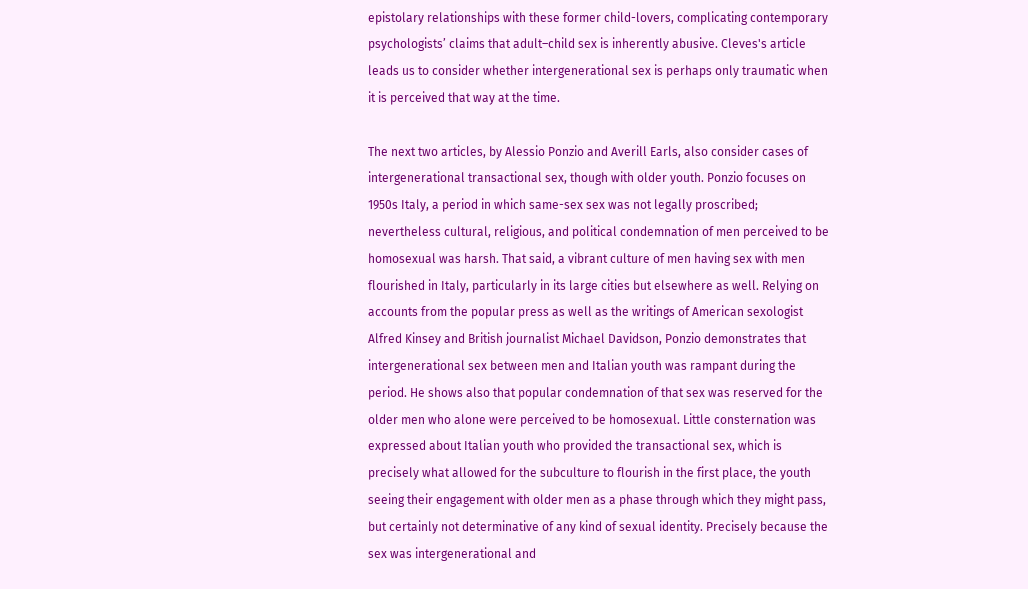epistolary relationships with these former child-lovers, complicating contemporary psychologists’ claims that adult–child sex is inherently abusive. Cleves's article leads us to consider whether intergenerational sex is perhaps only traumatic when it is perceived that way at the time.

The next two articles, by Alessio Ponzio and Averill Earls, also consider cases of intergenerational transactional sex, though with older youth. Ponzio focuses on 1950s Italy, a period in which same-sex sex was not legally proscribed; nevertheless cultural, religious, and political condemnation of men perceived to be homosexual was harsh. That said, a vibrant culture of men having sex with men flourished in Italy, particularly in its large cities but elsewhere as well. Relying on accounts from the popular press as well as the writings of American sexologist Alfred Kinsey and British journalist Michael Davidson, Ponzio demonstrates that intergenerational sex between men and Italian youth was rampant during the period. He shows also that popular condemnation of that sex was reserved for the older men who alone were perceived to be homosexual. Little consternation was expressed about Italian youth who provided the transactional sex, which is precisely what allowed for the subculture to flourish in the first place, the youth seeing their engagement with older men as a phase through which they might pass, but certainly not determinative of any kind of sexual identity. Precisely because the sex was intergenerational and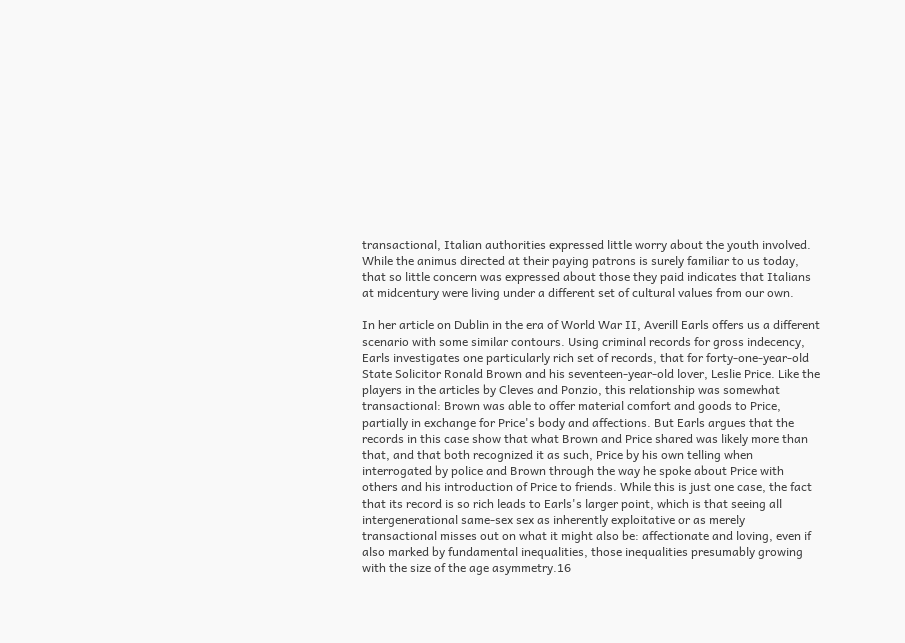transactional, Italian authorities expressed little worry about the youth involved. While the animus directed at their paying patrons is surely familiar to us today, that so little concern was expressed about those they paid indicates that Italians at midcentury were living under a different set of cultural values from our own.

In her article on Dublin in the era of World War II, Averill Earls offers us a different scenario with some similar contours. Using criminal records for gross indecency, Earls investigates one particularly rich set of records, that for forty-one-year-old State Solicitor Ronald Brown and his seventeen-year-old lover, Leslie Price. Like the players in the articles by Cleves and Ponzio, this relationship was somewhat transactional: Brown was able to offer material comfort and goods to Price, partially in exchange for Price's body and affections. But Earls argues that the records in this case show that what Brown and Price shared was likely more than that, and that both recognized it as such, Price by his own telling when interrogated by police and Brown through the way he spoke about Price with others and his introduction of Price to friends. While this is just one case, the fact that its record is so rich leads to Earls's larger point, which is that seeing all intergenerational same-sex sex as inherently exploitative or as merely transactional misses out on what it might also be: affectionate and loving, even if also marked by fundamental inequalities, those inequalities presumably growing with the size of the age asymmetry.16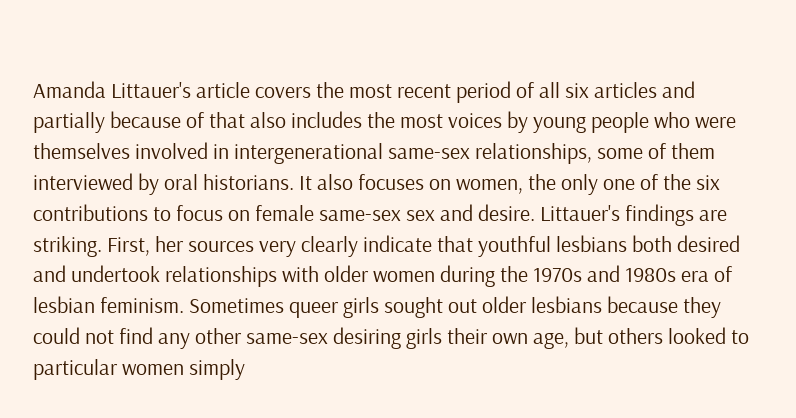Amanda Littauer's article covers the most recent period of all six articles and partially because of that also includes the most voices by young people who were themselves involved in intergenerational same-sex relationships, some of them interviewed by oral historians. It also focuses on women, the only one of the six contributions to focus on female same-sex sex and desire. Littauer's findings are striking. First, her sources very clearly indicate that youthful lesbians both desired and undertook relationships with older women during the 1970s and 1980s era of lesbian feminism. Sometimes queer girls sought out older lesbians because they could not find any other same-sex desiring girls their own age, but others looked to particular women simply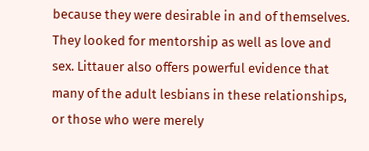because they were desirable in and of themselves. They looked for mentorship as well as love and sex. Littauer also offers powerful evidence that many of the adult lesbians in these relationships, or those who were merely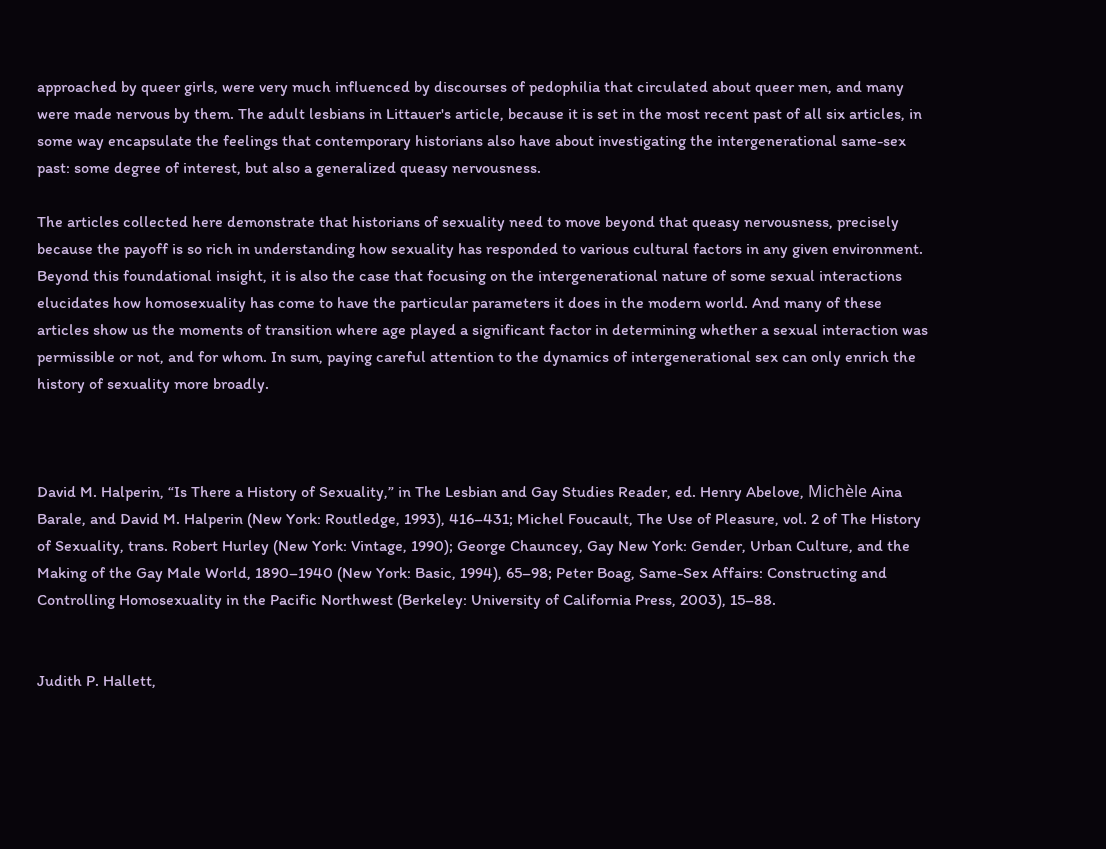approached by queer girls, were very much influenced by discourses of pedophilia that circulated about queer men, and many were made nervous by them. The adult lesbians in Littauer's article, because it is set in the most recent past of all six articles, in some way encapsulate the feelings that contemporary historians also have about investigating the intergenerational same-sex past: some degree of interest, but also a generalized queasy nervousness.

The articles collected here demonstrate that historians of sexuality need to move beyond that queasy nervousness, precisely because the payoff is so rich in understanding how sexuality has responded to various cultural factors in any given environment. Beyond this foundational insight, it is also the case that focusing on the intergenerational nature of some sexual interactions elucidates how homosexuality has come to have the particular parameters it does in the modern world. And many of these articles show us the moments of transition where age played a significant factor in determining whether a sexual interaction was permissible or not, and for whom. In sum, paying careful attention to the dynamics of intergenerational sex can only enrich the history of sexuality more broadly.



David M. Halperin, “Is There a History of Sexuality,” in The Lesbian and Gay Studies Reader, ed. Henry Abelove, Michèle Aina Barale, and David M. Halperin (New York: Routledge, 1993), 416–431; Michel Foucault, The Use of Pleasure, vol. 2 of The History of Sexuality, trans. Robert Hurley (New York: Vintage, 1990); George Chauncey, Gay New York: Gender, Urban Culture, and the Making of the Gay Male World, 1890–1940 (New York: Basic, 1994), 65–98; Peter Boag, Same-Sex Affairs: Constructing and Controlling Homosexuality in the Pacific Northwest (Berkeley: University of California Press, 2003), 15–88.


Judith P. Hallett,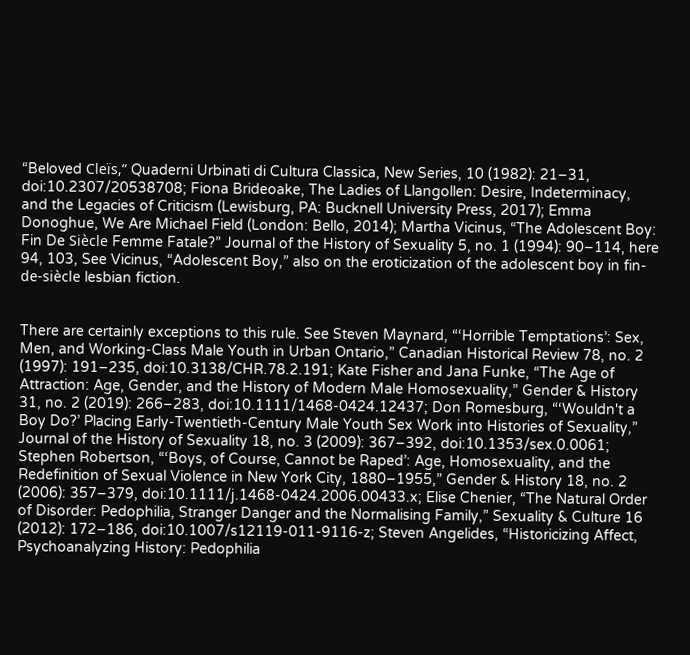“Beloved Cleïs,” Quaderni Urbinati di Cultura Classica, New Series, 10 (1982): 21–31, doi:10.2307/20538708; Fiona Brideoake, The Ladies of Llangollen: Desire, Indeterminacy, and the Legacies of Criticism (Lewisburg, PA: Bucknell University Press, 2017); Emma Donoghue, We Are Michael Field (London: Bello, 2014); Martha Vicinus, “The Adolescent Boy: Fin De Siècle Femme Fatale?” Journal of the History of Sexuality 5, no. 1 (1994): 90–114, here 94, 103, See Vicinus, “Adolescent Boy,” also on the eroticization of the adolescent boy in fin-de-siècle lesbian fiction.


There are certainly exceptions to this rule. See Steven Maynard, “‘Horrible Temptations’: Sex, Men, and Working-Class Male Youth in Urban Ontario,” Canadian Historical Review 78, no. 2 (1997): 191–235, doi:10.3138/CHR.78.2.191; Kate Fisher and Jana Funke, “The Age of Attraction: Age, Gender, and the History of Modern Male Homosexuality,” Gender & History 31, no. 2 (2019): 266–283, doi:10.1111/1468-0424.12437; Don Romesburg, “‘Wouldn't a Boy Do?’ Placing Early-Twentieth-Century Male Youth Sex Work into Histories of Sexuality,” Journal of the History of Sexuality 18, no. 3 (2009): 367–392, doi:10.1353/sex.0.0061; Stephen Robertson, “‘Boys, of Course, Cannot be Raped’: Age, Homosexuality, and the Redefinition of Sexual Violence in New York City, 1880–1955,” Gender & History 18, no. 2 (2006): 357–379, doi:10.1111/j.1468-0424.2006.00433.x; Elise Chenier, “The Natural Order of Disorder: Pedophilia, Stranger Danger and the Normalising Family,” Sexuality & Culture 16 (2012): 172–186, doi:10.1007/s12119-011-9116-z; Steven Angelides, “Historicizing Affect, Psychoanalyzing History: Pedophilia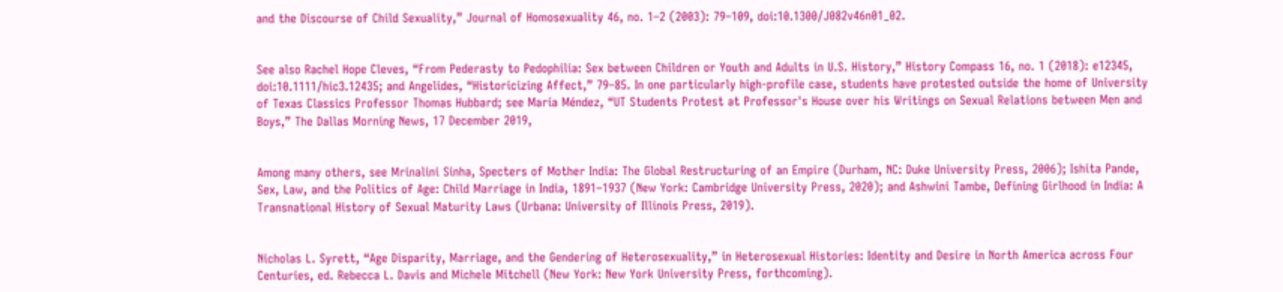and the Discourse of Child Sexuality,” Journal of Homosexuality 46, no. 1–2 (2003): 79–109, doi:10.1300/J082v46n01_02.


See also Rachel Hope Cleves, “From Pederasty to Pedophilia: Sex between Children or Youth and Adults in U.S. History,” History Compass 16, no. 1 (2018): e12345, doi:10.1111/hic3.12435; and Angelides, “Historicizing Affect,” 79–85. In one particularly high-profile case, students have protested outside the home of University of Texas Classics Professor Thomas Hubbard; see María Méndez, “UT Students Protest at Professor's House over his Writings on Sexual Relations between Men and Boys,” The Dallas Morning News, 17 December 2019,


Among many others, see Mrinalini Sinha, Specters of Mother India: The Global Restructuring of an Empire (Durham, NC: Duke University Press, 2006); Ishita Pande, Sex, Law, and the Politics of Age: Child Marriage in India, 1891–1937 (New York: Cambridge University Press, 2020); and Ashwini Tambe, Defining Girlhood in India: A Transnational History of Sexual Maturity Laws (Urbana: University of Illinois Press, 2019).


Nicholas L. Syrett, “Age Disparity, Marriage, and the Gendering of Heterosexuality,” in Heterosexual Histories: Identity and Desire in North America across Four Centuries, ed. Rebecca L. Davis and Michele Mitchell (New York: New York University Press, forthcoming).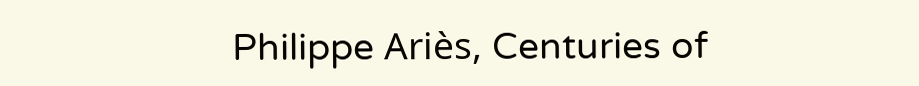Philippe Ariès, Centuries of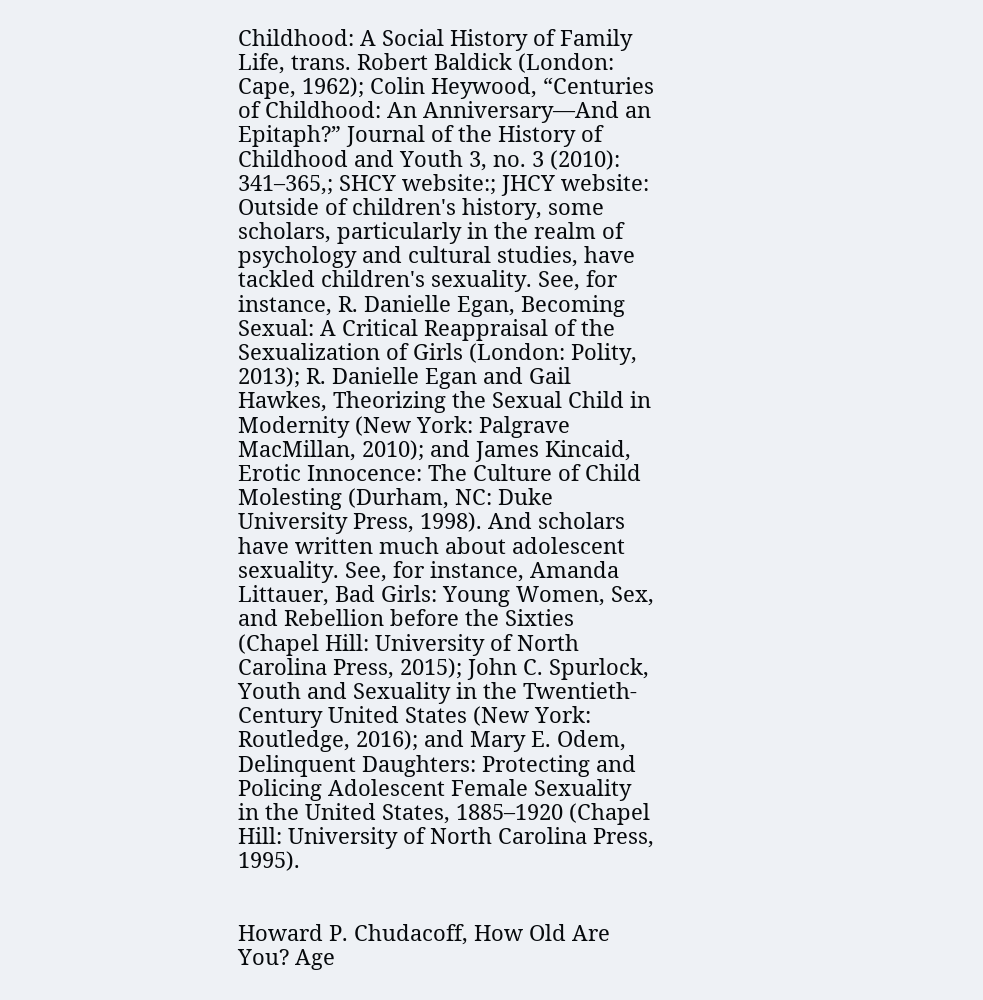Childhood: A Social History of Family Life, trans. Robert Baldick (London: Cape, 1962); Colin Heywood, “Centuries of Childhood: An Anniversary—And an Epitaph?” Journal of the History of Childhood and Youth 3, no. 3 (2010): 341–365,; SHCY website:; JHCY website: Outside of children's history, some scholars, particularly in the realm of psychology and cultural studies, have tackled children's sexuality. See, for instance, R. Danielle Egan, Becoming Sexual: A Critical Reappraisal of the Sexualization of Girls (London: Polity, 2013); R. Danielle Egan and Gail Hawkes, Theorizing the Sexual Child in Modernity (New York: Palgrave MacMillan, 2010); and James Kincaid, Erotic Innocence: The Culture of Child Molesting (Durham, NC: Duke University Press, 1998). And scholars have written much about adolescent sexuality. See, for instance, Amanda Littauer, Bad Girls: Young Women, Sex, and Rebellion before the Sixties (Chapel Hill: University of North Carolina Press, 2015); John C. Spurlock, Youth and Sexuality in the Twentieth-Century United States (New York: Routledge, 2016); and Mary E. Odem, Delinquent Daughters: Protecting and Policing Adolescent Female Sexuality in the United States, 1885–1920 (Chapel Hill: University of North Carolina Press, 1995).


Howard P. Chudacoff, How Old Are You? Age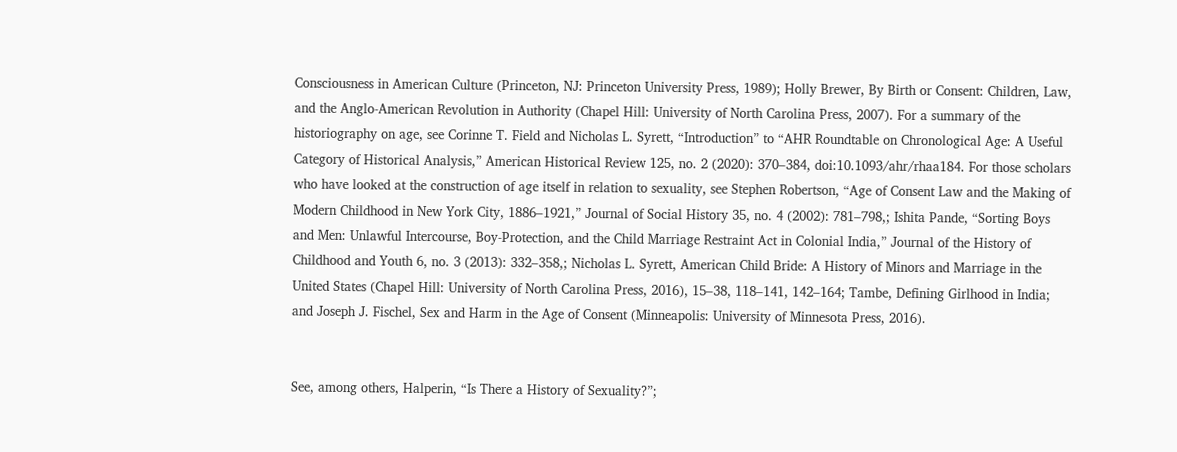Consciousness in American Culture (Princeton, NJ: Princeton University Press, 1989); Holly Brewer, By Birth or Consent: Children, Law, and the Anglo-American Revolution in Authority (Chapel Hill: University of North Carolina Press, 2007). For a summary of the historiography on age, see Corinne T. Field and Nicholas L. Syrett, “Introduction” to “AHR Roundtable on Chronological Age: A Useful Category of Historical Analysis,” American Historical Review 125, no. 2 (2020): 370–384, doi:10.1093/ahr/rhaa184. For those scholars who have looked at the construction of age itself in relation to sexuality, see Stephen Robertson, “Age of Consent Law and the Making of Modern Childhood in New York City, 1886–1921,” Journal of Social History 35, no. 4 (2002): 781–798,; Ishita Pande, “Sorting Boys and Men: Unlawful Intercourse, Boy-Protection, and the Child Marriage Restraint Act in Colonial India,” Journal of the History of Childhood and Youth 6, no. 3 (2013): 332–358,; Nicholas L. Syrett, American Child Bride: A History of Minors and Marriage in the United States (Chapel Hill: University of North Carolina Press, 2016), 15–38, 118–141, 142–164; Tambe, Defining Girlhood in India; and Joseph J. Fischel, Sex and Harm in the Age of Consent (Minneapolis: University of Minnesota Press, 2016).


See, among others, Halperin, “Is There a History of Sexuality?”;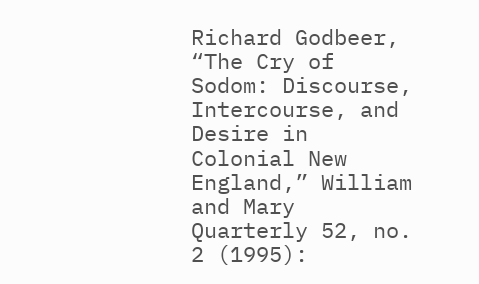Richard Godbeer, “The Cry of Sodom: Discourse, Intercourse, and Desire in Colonial New England,” William and Mary Quarterly 52, no. 2 (1995):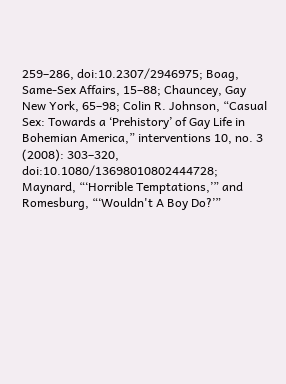259–286, doi:10.2307/2946975; Boag, Same-Sex Affairs, 15–88; Chauncey, Gay New York, 65–98; Colin R. Johnson, “Casual Sex: Towards a ‘Prehistory’ of Gay Life in Bohemian America,” interventions 10, no. 3 (2008): 303–320, doi:10.1080/13698010802444728; Maynard, “‘Horrible Temptations,’” and Romesburg, “‘Wouldn't A Boy Do?’”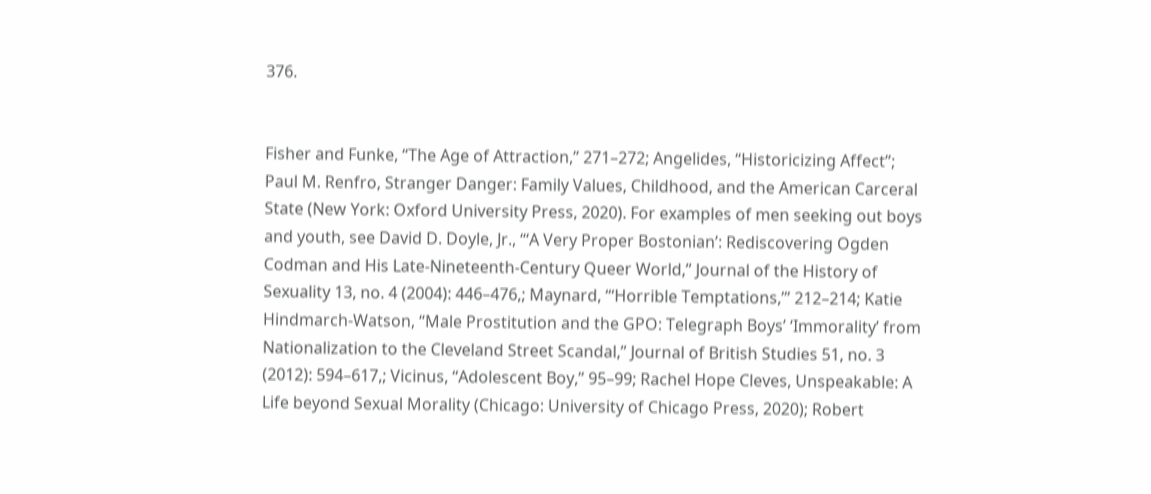376.


Fisher and Funke, “The Age of Attraction,” 271–272; Angelides, “Historicizing Affect”; Paul M. Renfro, Stranger Danger: Family Values, Childhood, and the American Carceral State (New York: Oxford University Press, 2020). For examples of men seeking out boys and youth, see David D. Doyle, Jr., “‘A Very Proper Bostonian’: Rediscovering Ogden Codman and His Late-Nineteenth-Century Queer World,” Journal of the History of Sexuality 13, no. 4 (2004): 446–476,; Maynard, “‘Horrible Temptations,’” 212–214; Katie Hindmarch-Watson, “Male Prostitution and the GPO: Telegraph Boys’ ‘Immorality’ from Nationalization to the Cleveland Street Scandal,” Journal of British Studies 51, no. 3 (2012): 594–617,; Vicinus, “Adolescent Boy,” 95–99; Rachel Hope Cleves, Unspeakable: A Life beyond Sexual Morality (Chicago: University of Chicago Press, 2020); Robert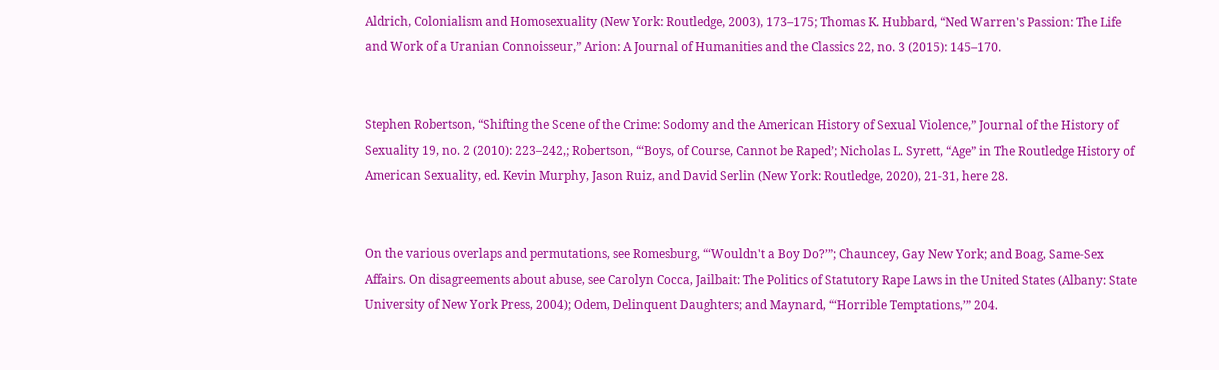Aldrich, Colonialism and Homosexuality (New York: Routledge, 2003), 173–175; Thomas K. Hubbard, “Ned Warren's Passion: The Life and Work of a Uranian Connoisseur,” Arion: A Journal of Humanities and the Classics 22, no. 3 (2015): 145–170.


Stephen Robertson, “Shifting the Scene of the Crime: Sodomy and the American History of Sexual Violence,” Journal of the History of Sexuality 19, no. 2 (2010): 223–242,; Robertson, “‘Boys, of Course, Cannot be Raped’; Nicholas L. Syrett, “Age” in The Routledge History of American Sexuality, ed. Kevin Murphy, Jason Ruiz, and David Serlin (New York: Routledge, 2020), 21-31, here 28.


On the various overlaps and permutations, see Romesburg, “‘Wouldn't a Boy Do?’”; Chauncey, Gay New York; and Boag, Same-Sex Affairs. On disagreements about abuse, see Carolyn Cocca, Jailbait: The Politics of Statutory Rape Laws in the United States (Albany: State University of New York Press, 2004); Odem, Delinquent Daughters; and Maynard, “‘Horrible Temptations,’” 204.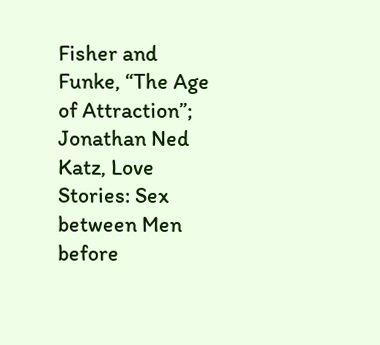Fisher and Funke, “The Age of Attraction”; Jonathan Ned Katz, Love Stories: Sex between Men before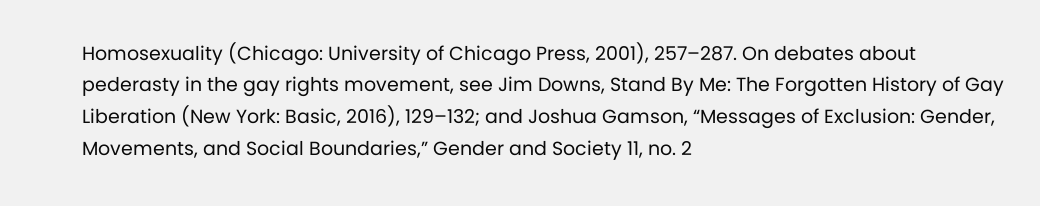Homosexuality (Chicago: University of Chicago Press, 2001), 257–287. On debates about pederasty in the gay rights movement, see Jim Downs, Stand By Me: The Forgotten History of Gay Liberation (New York: Basic, 2016), 129–132; and Joshua Gamson, “Messages of Exclusion: Gender, Movements, and Social Boundaries,” Gender and Society 11, no. 2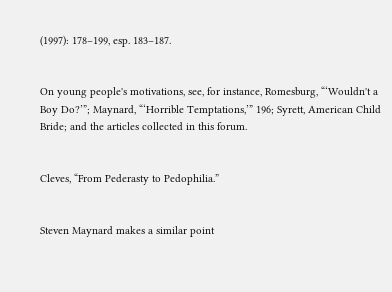(1997): 178–199, esp. 183–187.


On young people's motivations, see, for instance, Romesburg, “‘Wouldn't a Boy Do?’”; Maynard, “‘Horrible Temptations,’” 196; Syrett, American Child Bride; and the articles collected in this forum.


Cleves, “From Pederasty to Pedophilia.”


Steven Maynard makes a similar point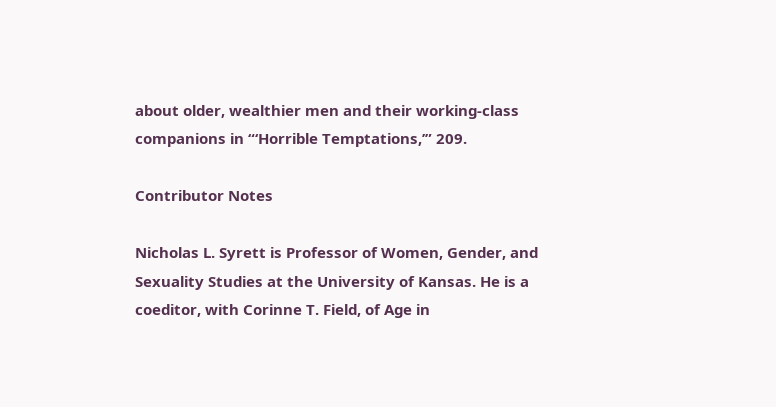about older, wealthier men and their working-class companions in “‘Horrible Temptations,’” 209.

Contributor Notes

Nicholas L. Syrett is Professor of Women, Gender, and Sexuality Studies at the University of Kansas. He is a coeditor, with Corinne T. Field, of Age in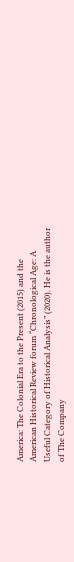America: The Colonial Era to the Present (2015) and the American Historical Review forum “Chronological Age: A Useful Category of Historical Analysis” (2020). He is the author of The Company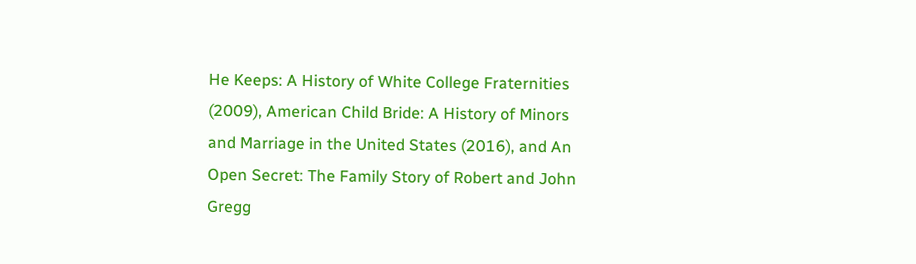He Keeps: A History of White College Fraternities (2009), American Child Bride: A History of Minors and Marriage in the United States (2016), and An Open Secret: The Family Story of Robert and John Gregg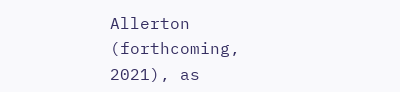Allerton (forthcoming, 2021), as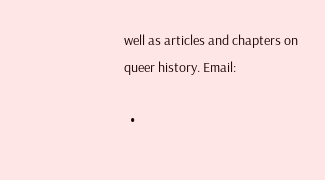well as articles and chapters on queer history. Email:

  •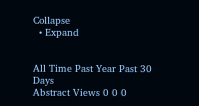Collapse
  • Expand


All Time Past Year Past 30 Days
Abstract Views 0 0 0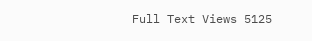Full Text Views 5125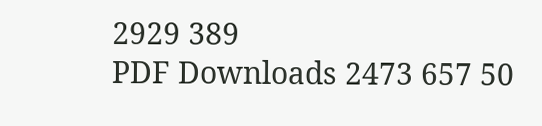2929 389
PDF Downloads 2473 657 50